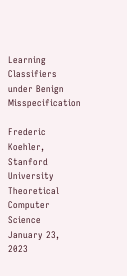Learning Classifiers under Benign Misspecification

Frederic Koehler, Stanford University Theoretical Computer Science
January 23, 2023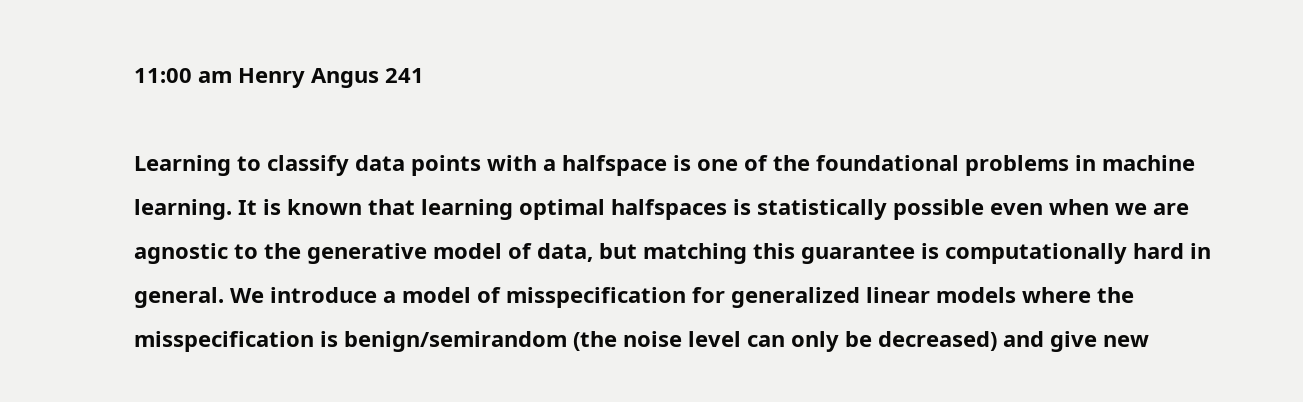11:00 am Henry Angus 241

Learning to classify data points with a halfspace is one of the foundational problems in machine learning. It is known that learning optimal halfspaces is statistically possible even when we are agnostic to the generative model of data, but matching this guarantee is computationally hard in general. We introduce a model of misspecification for generalized linear models where the misspecification is benign/semirandom (the noise level can only be decreased) and give new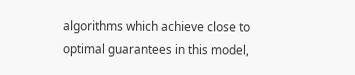algorithms which achieve close to optimal guarantees in this model,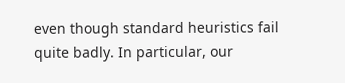even though standard heuristics fail quite badly. In particular, our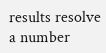results resolve a number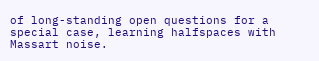of long-standing open questions for a special case, learning halfspaces with Massart noise.